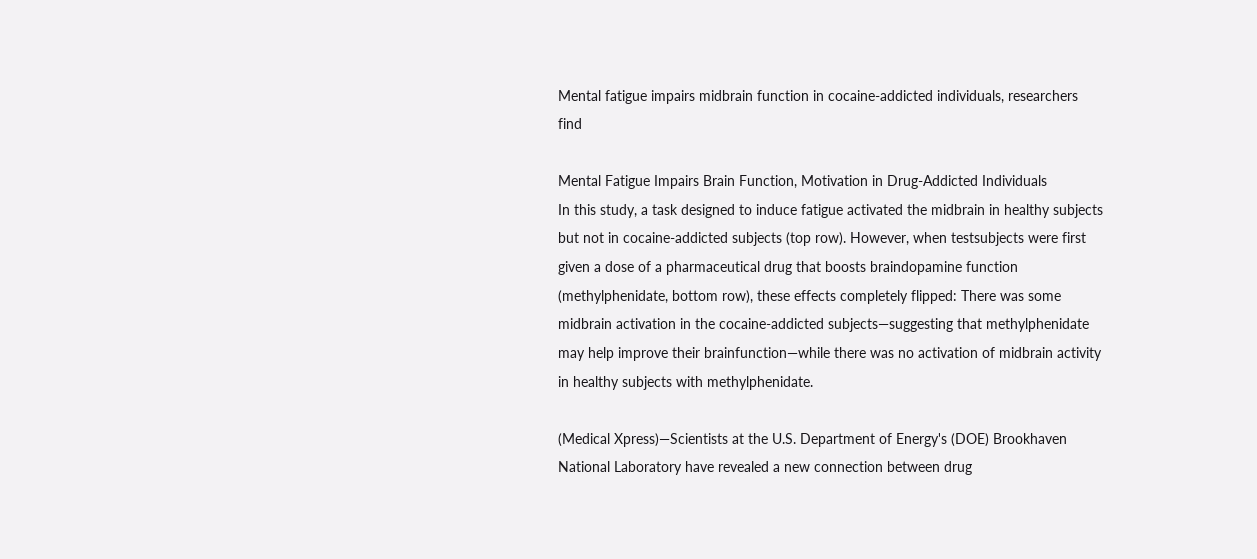Mental fatigue impairs midbrain function in cocaine-addicted individuals, researchers find

Mental Fatigue Impairs Brain Function, Motivation in Drug-Addicted Individuals
In this study, a task designed to induce fatigue activated the midbrain in healthy subjects but not in cocaine-addicted subjects (top row). However, when testsubjects were first given a dose of a pharmaceutical drug that boosts braindopamine function (methylphenidate, bottom row), these effects completely flipped: There was some midbrain activation in the cocaine-addicted subjects—suggesting that methylphenidate may help improve their brainfunction—while there was no activation of midbrain activity in healthy subjects with methylphenidate.

(Medical Xpress)—Scientists at the U.S. Department of Energy's (DOE) Brookhaven National Laboratory have revealed a new connection between drug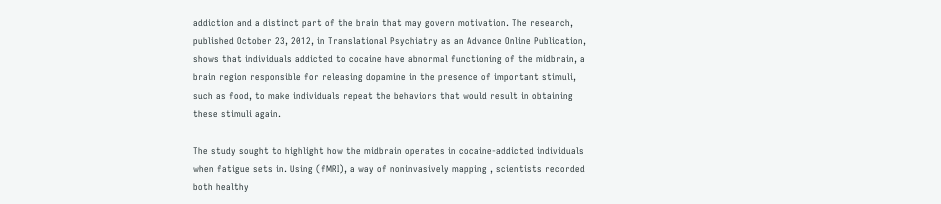addiction and a distinct part of the brain that may govern motivation. The research, published October 23, 2012, in Translational Psychiatry as an Advance Online Publication, shows that individuals addicted to cocaine have abnormal functioning of the midbrain, a brain region responsible for releasing dopamine in the presence of important stimuli, such as food, to make individuals repeat the behaviors that would result in obtaining these stimuli again.

The study sought to highlight how the midbrain operates in cocaine-addicted individuals when fatigue sets in. Using (fMRI), a way of noninvasively mapping , scientists recorded both healthy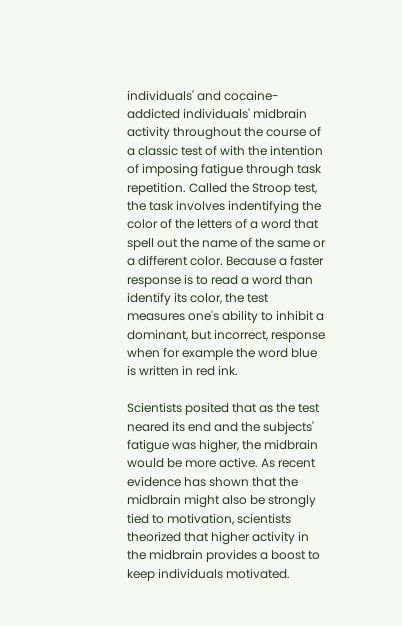individuals' and cocaine-addicted individuals' midbrain activity throughout the course of a classic test of with the intention of imposing fatigue through task repetition. Called the Stroop test, the task involves indentifying the color of the letters of a word that spell out the name of the same or a different color. Because a faster response is to read a word than identify its color, the test measures one's ability to inhibit a dominant, but incorrect, response when for example the word blue is written in red ink.

Scientists posited that as the test neared its end and the subjects' fatigue was higher, the midbrain would be more active. As recent evidence has shown that the midbrain might also be strongly tied to motivation, scientists theorized that higher activity in the midbrain provides a boost to keep individuals motivated.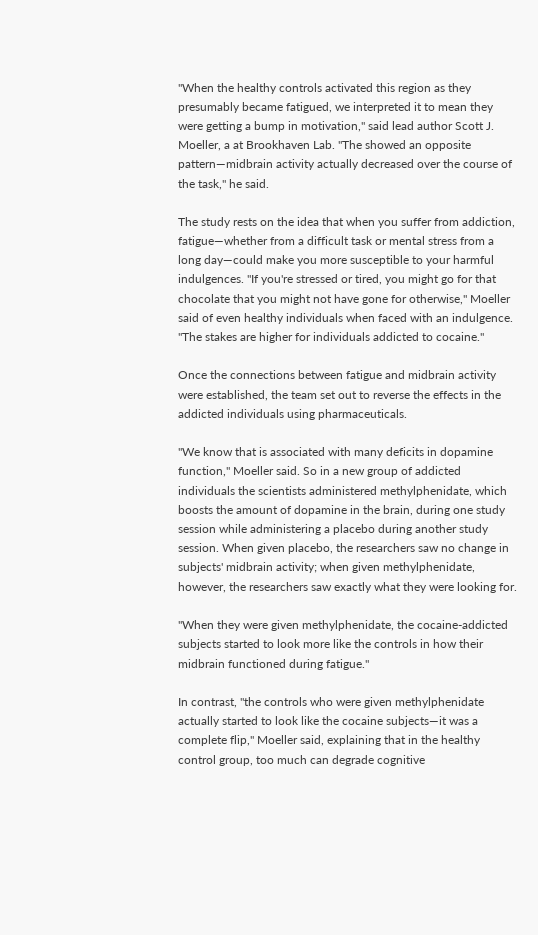"When the healthy controls activated this region as they presumably became fatigued, we interpreted it to mean they were getting a bump in motivation," said lead author Scott J. Moeller, a at Brookhaven Lab. "The showed an opposite pattern—midbrain activity actually decreased over the course of the task," he said.

The study rests on the idea that when you suffer from addiction, fatigue—whether from a difficult task or mental stress from a long day—could make you more susceptible to your harmful indulgences. "If you're stressed or tired, you might go for that chocolate that you might not have gone for otherwise," Moeller said of even healthy individuals when faced with an indulgence. "The stakes are higher for individuals addicted to cocaine."

Once the connections between fatigue and midbrain activity were established, the team set out to reverse the effects in the addicted individuals using pharmaceuticals.

"We know that is associated with many deficits in dopamine function," Moeller said. So in a new group of addicted individuals the scientists administered methylphenidate, which boosts the amount of dopamine in the brain, during one study session while administering a placebo during another study session. When given placebo, the researchers saw no change in subjects' midbrain activity; when given methylphenidate, however, the researchers saw exactly what they were looking for.

"When they were given methylphenidate, the cocaine-addicted subjects started to look more like the controls in how their midbrain functioned during fatigue."

In contrast, "the controls who were given methylphenidate actually started to look like the cocaine subjects—it was a complete flip," Moeller said, explaining that in the healthy control group, too much can degrade cognitive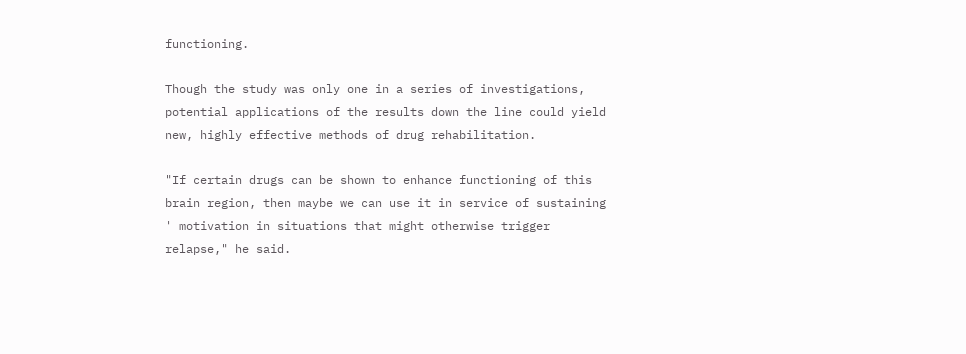functioning.

Though the study was only one in a series of investigations, potential applications of the results down the line could yield new, highly effective methods of drug rehabilitation.

"If certain drugs can be shown to enhance functioning of this brain region, then maybe we can use it in service of sustaining ' motivation in situations that might otherwise trigger relapse," he said.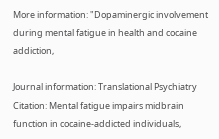More information: "Dopaminergic involvement during mental fatigue in health and cocaine addiction,

Journal information: Translational Psychiatry
Citation: Mental fatigue impairs midbrain function in cocaine-addicted individuals,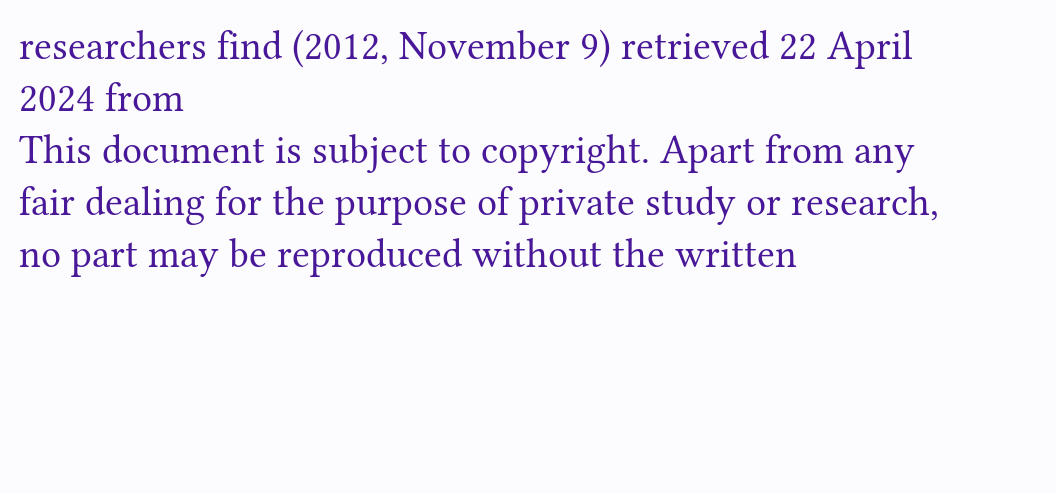researchers find (2012, November 9) retrieved 22 April 2024 from
This document is subject to copyright. Apart from any fair dealing for the purpose of private study or research, no part may be reproduced without the written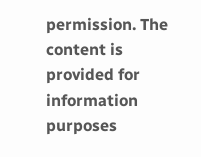permission. The content is provided for information purposes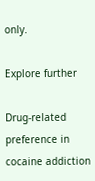only.

Explore further

Drug-related preference in cocaine addiction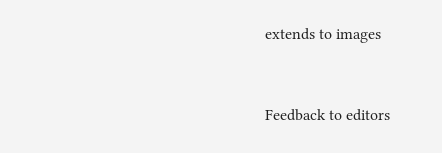extends to images


Feedback to editors